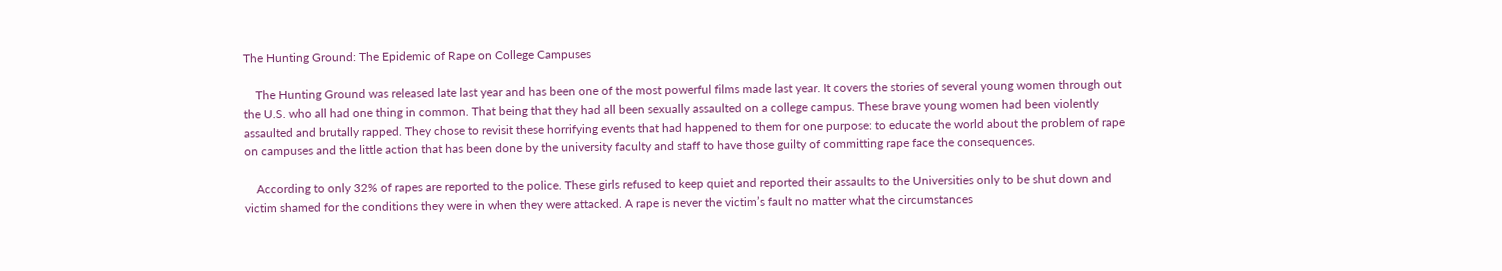The Hunting Ground: The Epidemic of Rape on College Campuses

    The Hunting Ground was released late last year and has been one of the most powerful films made last year. It covers the stories of several young women through out the U.S. who all had one thing in common. That being that they had all been sexually assaulted on a college campus. These brave young women had been violently assaulted and brutally rapped. They chose to revisit these horrifying events that had happened to them for one purpose: to educate the world about the problem of rape on campuses and the little action that has been done by the university faculty and staff to have those guilty of committing rape face the consequences.

    According to only 32% of rapes are reported to the police. These girls refused to keep quiet and reported their assaults to the Universities only to be shut down and victim shamed for the conditions they were in when they were attacked. A rape is never the victim’s fault no matter what the circumstances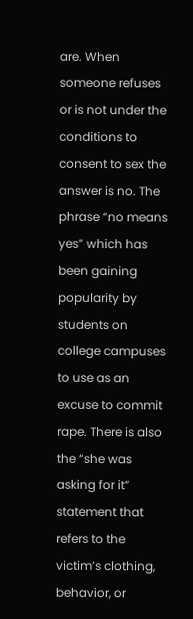are. When someone refuses or is not under the conditions to consent to sex the answer is no. The phrase “no means yes” which has been gaining popularity by students on college campuses to use as an excuse to commit rape. There is also the “she was asking for it” statement that refers to the victim’s clothing, behavior, or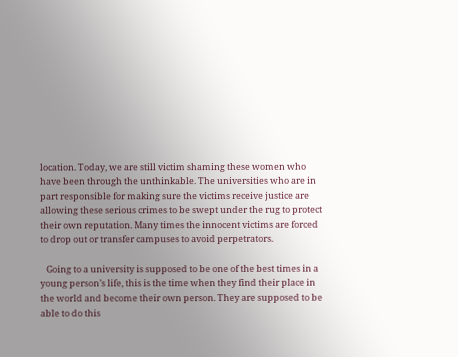location. Today, we are still victim shaming these women who have been through the unthinkable. The universities who are in part responsible for making sure the victims receive justice are allowing these serious crimes to be swept under the rug to protect their own reputation. Many times the innocent victims are forced to drop out or transfer campuses to avoid perpetrators.

   Going to a university is supposed to be one of the best times in a young person’s life, this is the time when they find their place in the world and become their own person. They are supposed to be able to do this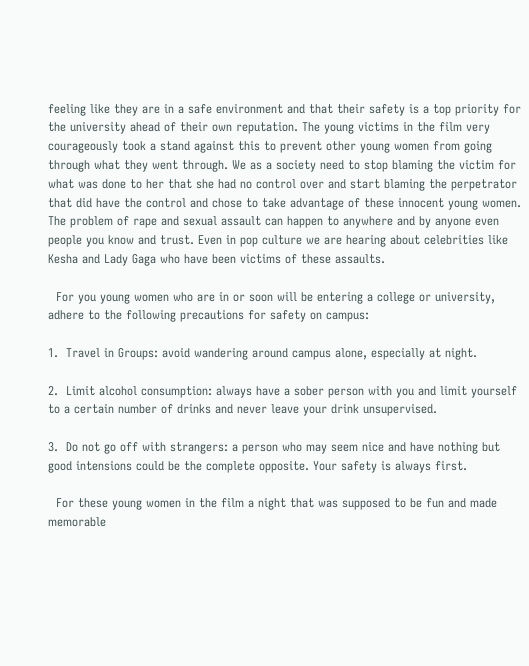feeling like they are in a safe environment and that their safety is a top priority for the university ahead of their own reputation. The young victims in the film very courageously took a stand against this to prevent other young women from going through what they went through. We as a society need to stop blaming the victim for what was done to her that she had no control over and start blaming the perpetrator that did have the control and chose to take advantage of these innocent young women. The problem of rape and sexual assault can happen to anywhere and by anyone even people you know and trust. Even in pop culture we are hearing about celebrities like Kesha and Lady Gaga who have been victims of these assaults.

  For you young women who are in or soon will be entering a college or university, adhere to the following precautions for safety on campus:

1.  Travel in Groups: avoid wandering around campus alone, especially at night.

2.  Limit alcohol consumption: always have a sober person with you and limit yourself to a certain number of drinks and never leave your drink unsupervised.

3.  Do not go off with strangers: a person who may seem nice and have nothing but good intensions could be the complete opposite. Your safety is always first.

  For these young women in the film a night that was supposed to be fun and made memorable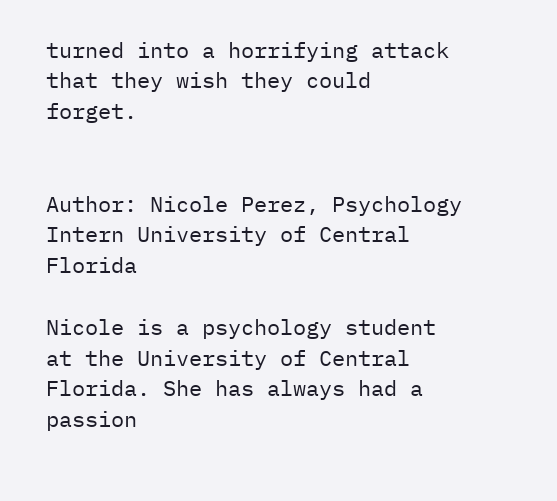turned into a horrifying attack that they wish they could forget.


Author: Nicole Perez, Psychology Intern University of Central Florida

Nicole is a psychology student at the University of Central Florida. She has always had a passion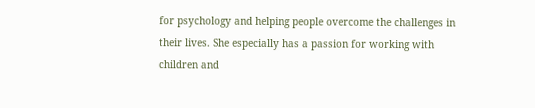for psychology and helping people overcome the challenges in their lives. She especially has a passion for working with children and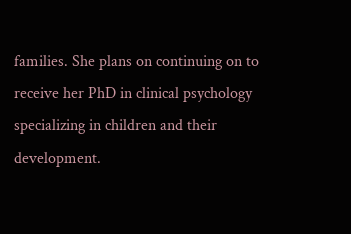families. She plans on continuing on to receive her PhD in clinical psychology specializing in children and their development.